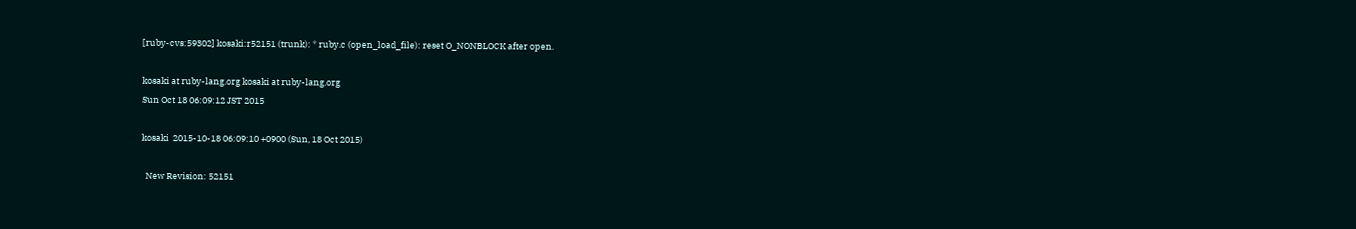[ruby-cvs:59302] kosaki:r52151 (trunk): * ruby.c (open_load_file): reset O_NONBLOCK after open.

kosaki at ruby-lang.org kosaki at ruby-lang.org
Sun Oct 18 06:09:12 JST 2015

kosaki  2015-10-18 06:09:10 +0900 (Sun, 18 Oct 2015)

  New Revision: 52151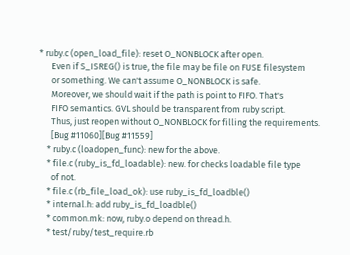* ruby.c (open_load_file): reset O_NONBLOCK after open.
      Even if S_ISREG() is true, the file may be file on FUSE filesystem
      or something. We can't assume O_NONBLOCK is safe.
      Moreover, we should wait if the path is point to FIFO. That's
      FIFO semantics. GVL should be transparent from ruby script.
      Thus, just reopen without O_NONBLOCK for filling the requirements.
      [Bug #11060][Bug #11559]
    * ruby.c (loadopen_func): new for the above.
    * file.c (ruby_is_fd_loadable): new. for checks loadable file type
      of not.
    * file.c (rb_file_load_ok): use ruby_is_fd_loadble()
    * internal.h: add ruby_is_fd_loadble()
    * common.mk: now, ruby.o depend on thread.h.
    * test/ruby/test_require.rb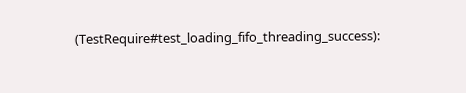(TestRequire#test_loading_fifo_threading_success):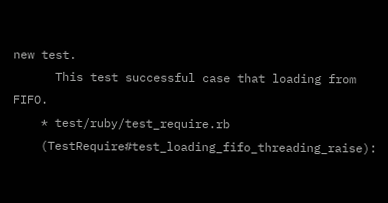new test.
      This test successful case that loading from FIFO.
    * test/ruby/test_require.rb
    (TestRequire#test_loading_fifo_threading_raise):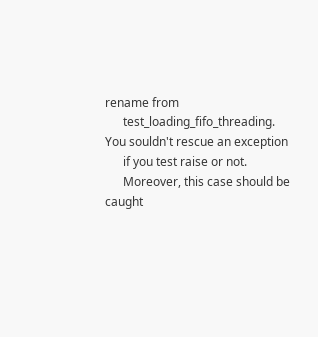rename from
      test_loading_fifo_threading. You souldn't rescue an exception
      if you test raise or not.
      Moreover, this case should be caught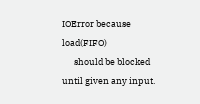IOError because load(FIFO)
      should be blocked until given any input.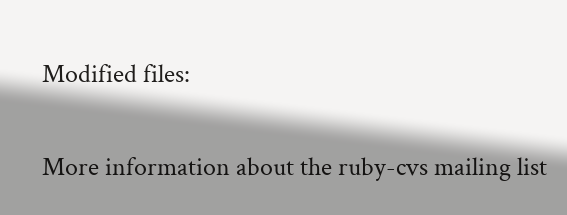Modified files:

More information about the ruby-cvs mailing list